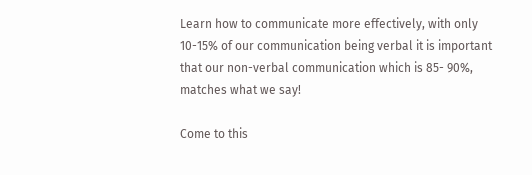Learn how to communicate more effectively, with only 10-15% of our communication being verbal it is important that our non-verbal communication which is 85- 90%, matches what we say!

Come to this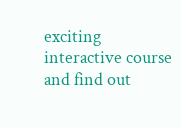exciting interactive course and find out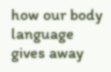how our body language gives away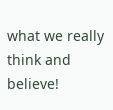what we really think and believe!